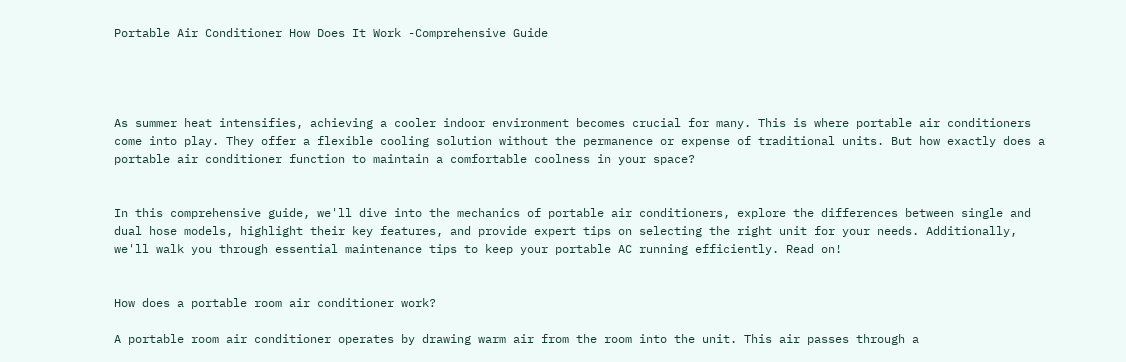Portable Air Conditioner How Does It Work -Comprehensive Guide




As summer heat intensifies, achieving a cooler indoor environment becomes crucial for many. This is where portable air conditioners come into play. They offer a flexible cooling solution without the permanence or expense of traditional units. But how exactly does a portable air conditioner function to maintain a comfortable coolness in your space?


In this comprehensive guide, we'll dive into the mechanics of portable air conditioners, explore the differences between single and dual hose models, highlight their key features, and provide expert tips on selecting the right unit for your needs. Additionally, we'll walk you through essential maintenance tips to keep your portable AC running efficiently. Read on!


How does a portable room air conditioner work?

A portable room air conditioner operates by drawing warm air from the room into the unit. This air passes through a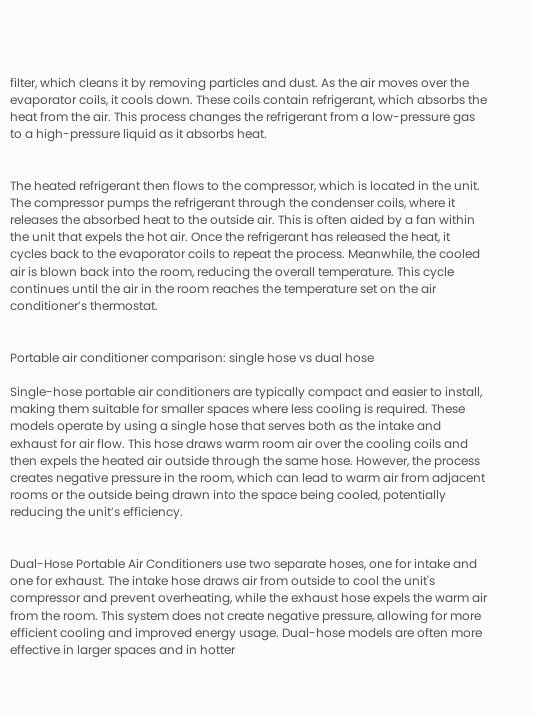filter, which cleans it by removing particles and dust. As the air moves over the evaporator coils, it cools down. These coils contain refrigerant, which absorbs the heat from the air. This process changes the refrigerant from a low-pressure gas to a high-pressure liquid as it absorbs heat.


The heated refrigerant then flows to the compressor, which is located in the unit. The compressor pumps the refrigerant through the condenser coils, where it releases the absorbed heat to the outside air. This is often aided by a fan within the unit that expels the hot air. Once the refrigerant has released the heat, it cycles back to the evaporator coils to repeat the process. Meanwhile, the cooled air is blown back into the room, reducing the overall temperature. This cycle continues until the air in the room reaches the temperature set on the air conditioner’s thermostat.


Portable air conditioner comparison: single hose vs dual hose

Single-hose portable air conditioners are typically compact and easier to install, making them suitable for smaller spaces where less cooling is required. These models operate by using a single hose that serves both as the intake and exhaust for air flow. This hose draws warm room air over the cooling coils and then expels the heated air outside through the same hose. However, the process creates negative pressure in the room, which can lead to warm air from adjacent rooms or the outside being drawn into the space being cooled, potentially reducing the unit’s efficiency.


Dual-Hose Portable Air Conditioners use two separate hoses, one for intake and one for exhaust. The intake hose draws air from outside to cool the unit's compressor and prevent overheating, while the exhaust hose expels the warm air from the room. This system does not create negative pressure, allowing for more efficient cooling and improved energy usage. Dual-hose models are often more effective in larger spaces and in hotter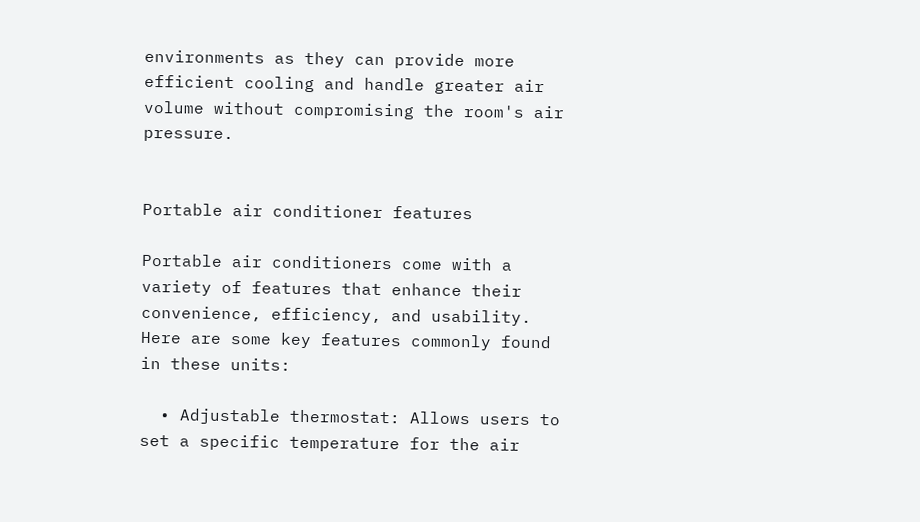environments as they can provide more efficient cooling and handle greater air volume without compromising the room's air pressure.


Portable air conditioner features

Portable air conditioners come with a variety of features that enhance their convenience, efficiency, and usability. Here are some key features commonly found in these units:

  • Adjustable thermostat: Allows users to set a specific temperature for the air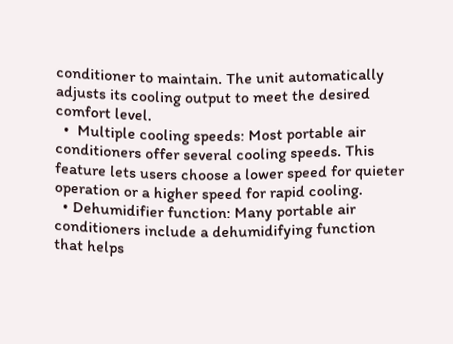conditioner to maintain. The unit automatically adjusts its cooling output to meet the desired comfort level.
  •  Multiple cooling speeds: Most portable air conditioners offer several cooling speeds. This feature lets users choose a lower speed for quieter operation or a higher speed for rapid cooling.
  • Dehumidifier function: Many portable air conditioners include a dehumidifying function that helps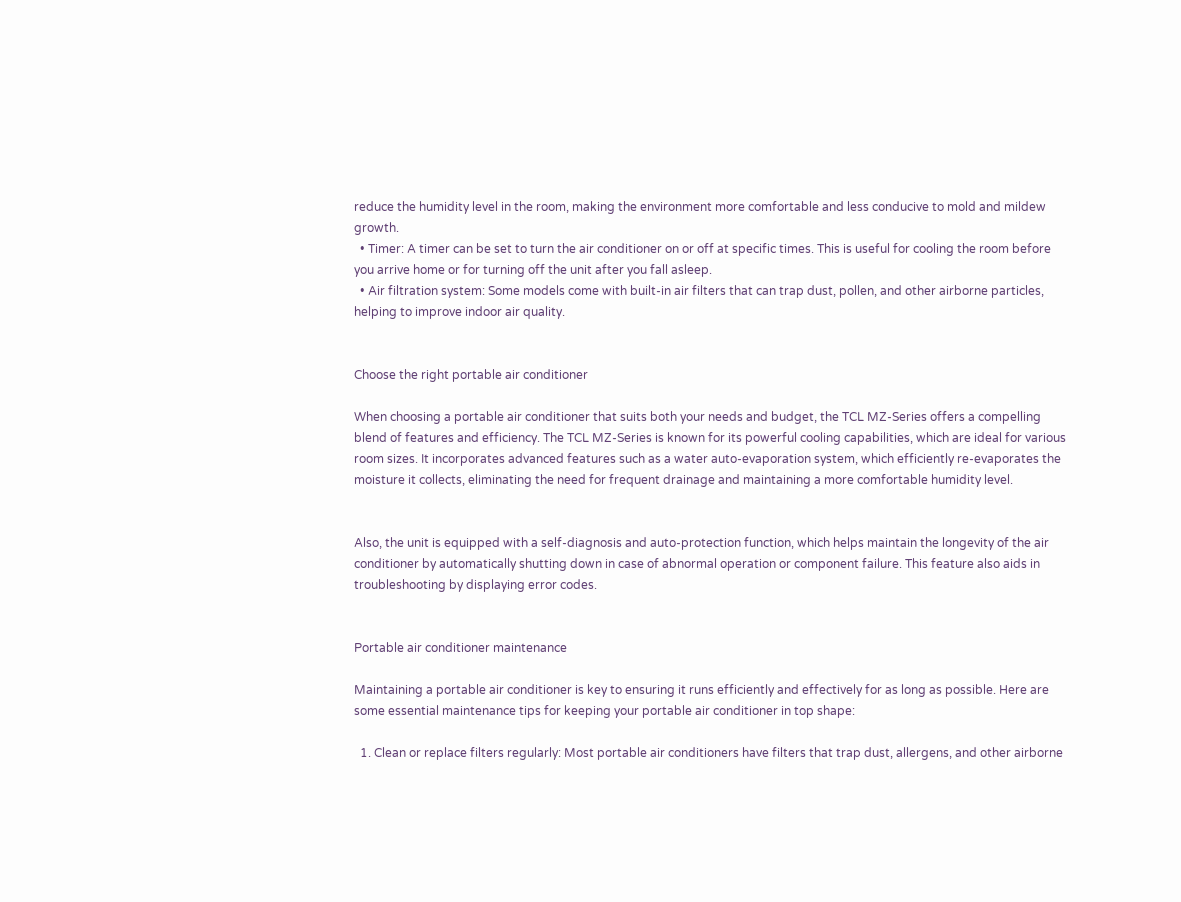reduce the humidity level in the room, making the environment more comfortable and less conducive to mold and mildew growth.
  • Timer: A timer can be set to turn the air conditioner on or off at specific times. This is useful for cooling the room before you arrive home or for turning off the unit after you fall asleep.
  • Air filtration system: Some models come with built-in air filters that can trap dust, pollen, and other airborne particles, helping to improve indoor air quality.


Choose the right portable air conditioner

When choosing a portable air conditioner that suits both your needs and budget, the TCL MZ-Series offers a compelling blend of features and efficiency. The TCL MZ-Series is known for its powerful cooling capabilities, which are ideal for various room sizes. It incorporates advanced features such as a water auto-evaporation system, which efficiently re-evaporates the moisture it collects, eliminating the need for frequent drainage and maintaining a more comfortable humidity level.


Also, the unit is equipped with a self-diagnosis and auto-protection function, which helps maintain the longevity of the air conditioner by automatically shutting down in case of abnormal operation or component failure. This feature also aids in troubleshooting by displaying error codes.


Portable air conditioner maintenance

Maintaining a portable air conditioner is key to ensuring it runs efficiently and effectively for as long as possible. Here are some essential maintenance tips for keeping your portable air conditioner in top shape:

  1. Clean or replace filters regularly: Most portable air conditioners have filters that trap dust, allergens, and other airborne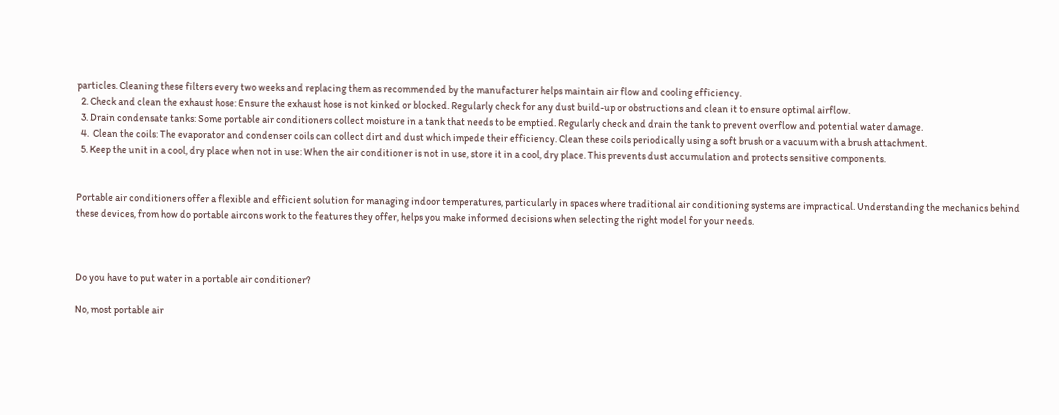particles. Cleaning these filters every two weeks and replacing them as recommended by the manufacturer helps maintain air flow and cooling efficiency.
  2. Check and clean the exhaust hose: Ensure the exhaust hose is not kinked or blocked. Regularly check for any dust build-up or obstructions and clean it to ensure optimal airflow.
  3. Drain condensate tanks: Some portable air conditioners collect moisture in a tank that needs to be emptied. Regularly check and drain the tank to prevent overflow and potential water damage.
  4.  Clean the coils: The evaporator and condenser coils can collect dirt and dust which impede their efficiency. Clean these coils periodically using a soft brush or a vacuum with a brush attachment.
  5. Keep the unit in a cool, dry place when not in use: When the air conditioner is not in use, store it in a cool, dry place. This prevents dust accumulation and protects sensitive components.


Portable air conditioners offer a flexible and efficient solution for managing indoor temperatures, particularly in spaces where traditional air conditioning systems are impractical. Understanding the mechanics behind these devices, from how do portable aircons work to the features they offer, helps you make informed decisions when selecting the right model for your needs.



Do you have to put water in a portable air conditioner?

No, most portable air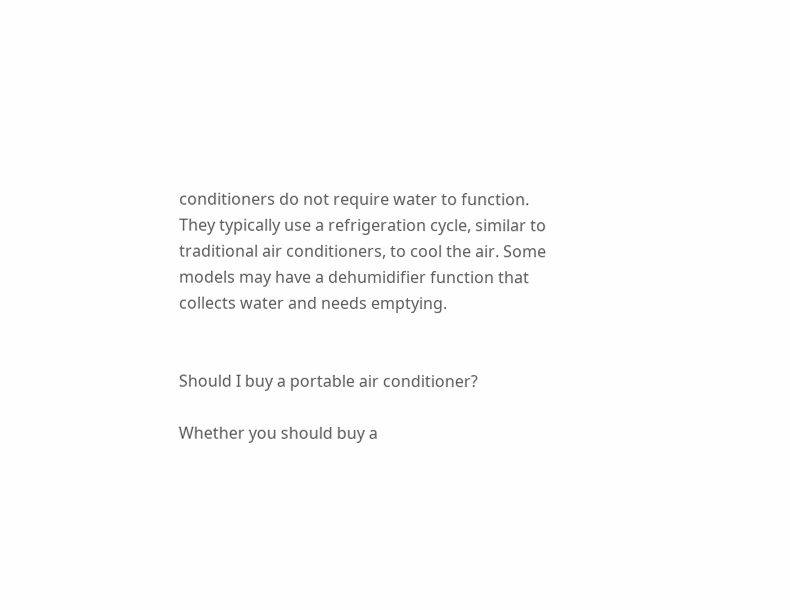conditioners do not require water to function. They typically use a refrigeration cycle, similar to traditional air conditioners, to cool the air. Some models may have a dehumidifier function that collects water and needs emptying.


Should I buy a portable air conditioner?

Whether you should buy a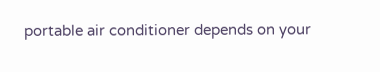portable air conditioner depends on your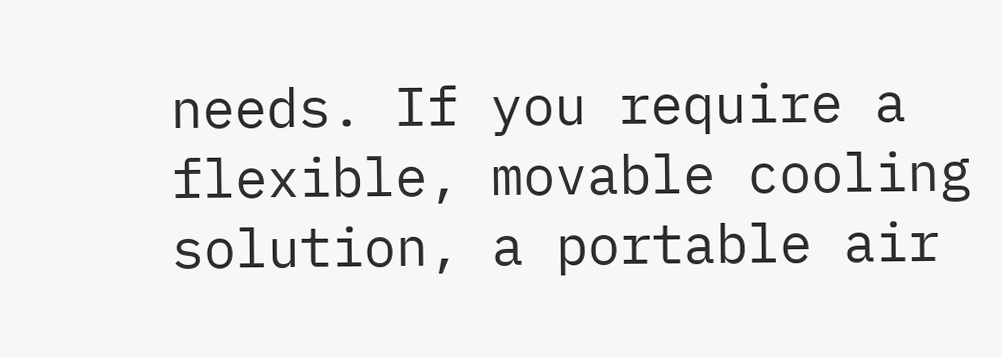needs. If you require a flexible, movable cooling solution, a portable air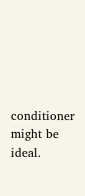conditioner might be ideal.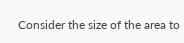Consider the size of the area to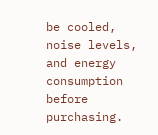be cooled, noise levels, and energy consumption before purchasing.